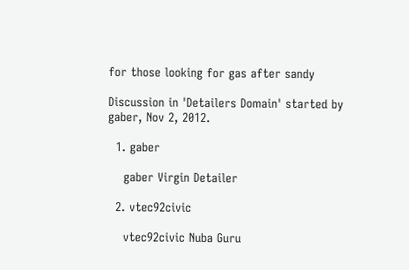for those looking for gas after sandy

Discussion in 'Detailers Domain' started by gaber, Nov 2, 2012.

  1. gaber

    gaber Virgin Detailer

  2. vtec92civic

    vtec92civic Nuba Guru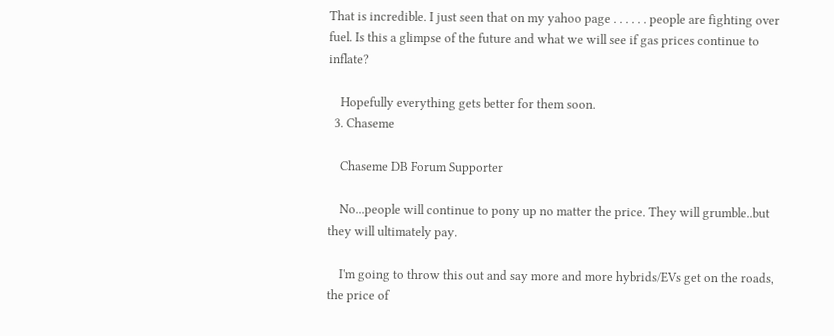That is incredible. I just seen that on my yahoo page . . . . . . people are fighting over fuel. Is this a glimpse of the future and what we will see if gas prices continue to inflate?

    Hopefully everything gets better for them soon.
  3. Chaseme

    Chaseme DB Forum Supporter

    No...people will continue to pony up no matter the price. They will grumble..but they will ultimately pay.

    I'm going to throw this out and say more and more hybrids/EVs get on the roads, the price of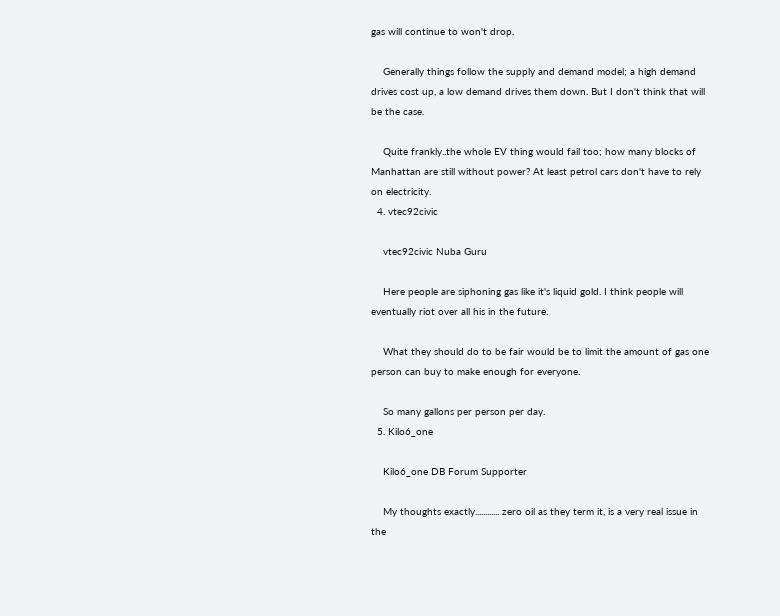gas will continue to won't drop.

    Generally things follow the supply and demand model; a high demand drives cost up, a low demand drives them down. But I don't think that will be the case.

    Quite frankly..the whole EV thing would fail too; how many blocks of Manhattan are still without power? At least petrol cars don't have to rely on electricity.
  4. vtec92civic

    vtec92civic Nuba Guru

    Here people are siphoning gas like it's liquid gold. I think people will eventually riot over all his in the future.

    What they should do to be fair would be to limit the amount of gas one person can buy to make enough for everyone.

    So many gallons per person per day.
  5. Kilo6_one

    Kilo6_one DB Forum Supporter

    My thoughts exactly............ zero oil as they term it, is a very real issue in the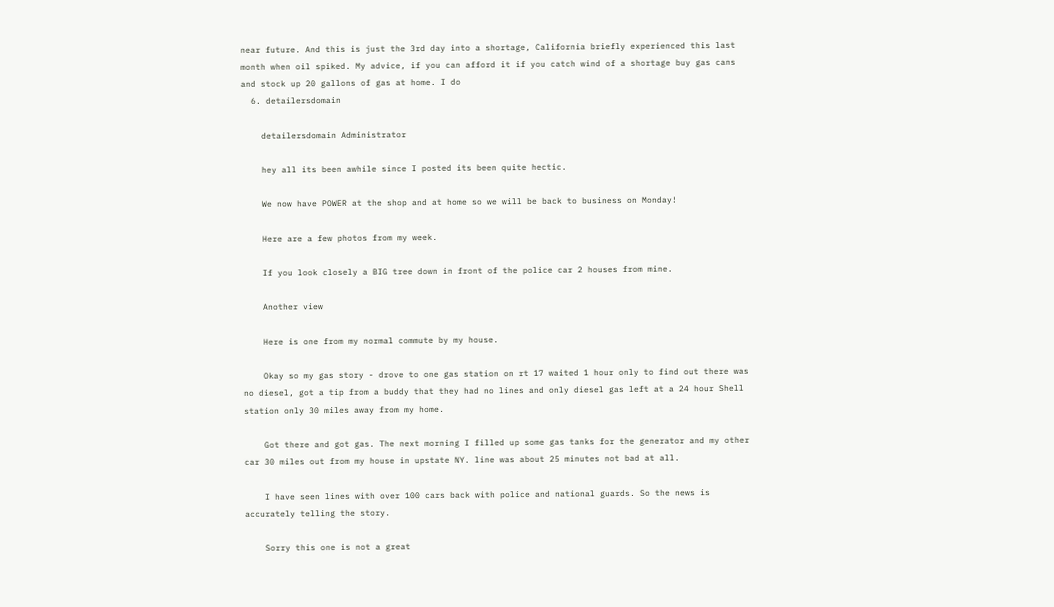near future. And this is just the 3rd day into a shortage, California briefly experienced this last month when oil spiked. My advice, if you can afford it if you catch wind of a shortage buy gas cans and stock up 20 gallons of gas at home. I do
  6. detailersdomain

    detailersdomain Administrator

    hey all its been awhile since I posted its been quite hectic.

    We now have POWER at the shop and at home so we will be back to business on Monday!

    Here are a few photos from my week.

    If you look closely a BIG tree down in front of the police car 2 houses from mine.

    Another view

    Here is one from my normal commute by my house.

    Okay so my gas story - drove to one gas station on rt 17 waited 1 hour only to find out there was no diesel, got a tip from a buddy that they had no lines and only diesel gas left at a 24 hour Shell station only 30 miles away from my home.

    Got there and got gas. The next morning I filled up some gas tanks for the generator and my other car 30 miles out from my house in upstate NY. line was about 25 minutes not bad at all.

    I have seen lines with over 100 cars back with police and national guards. So the news is accurately telling the story.

    Sorry this one is not a great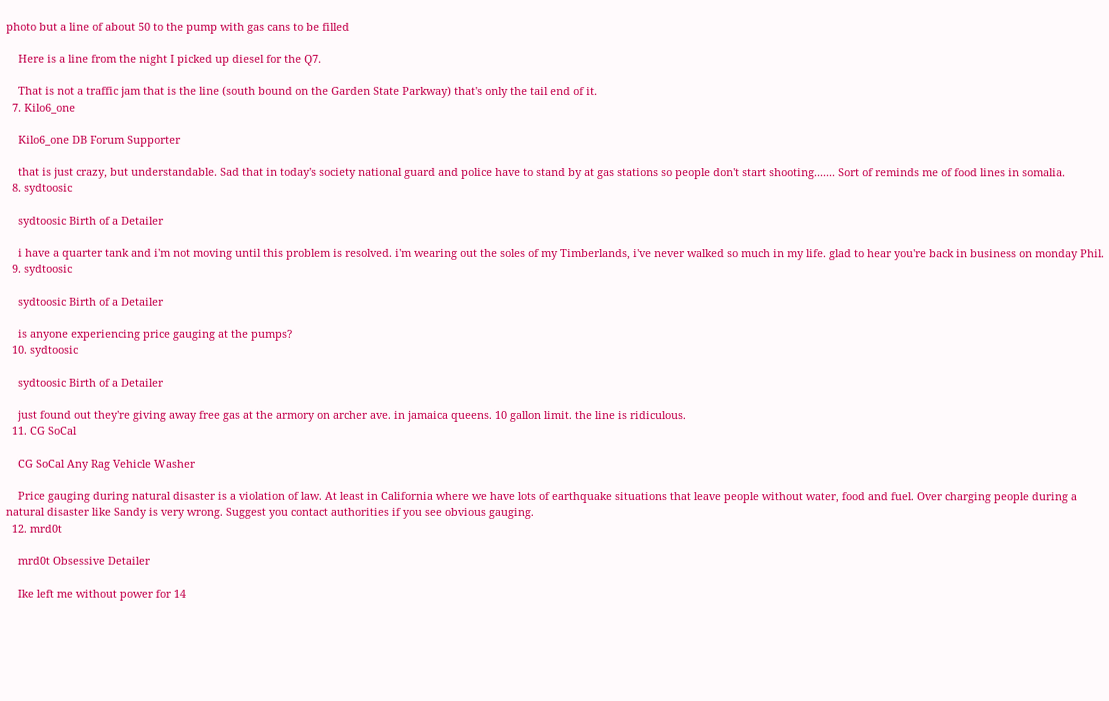photo but a line of about 50 to the pump with gas cans to be filled

    Here is a line from the night I picked up diesel for the Q7.

    That is not a traffic jam that is the line (south bound on the Garden State Parkway) that's only the tail end of it.
  7. Kilo6_one

    Kilo6_one DB Forum Supporter

    that is just crazy, but understandable. Sad that in today's society national guard and police have to stand by at gas stations so people don't start shooting....... Sort of reminds me of food lines in somalia.
  8. sydtoosic

    sydtoosic Birth of a Detailer

    i have a quarter tank and i'm not moving until this problem is resolved. i'm wearing out the soles of my Timberlands, i've never walked so much in my life. glad to hear you're back in business on monday Phil.
  9. sydtoosic

    sydtoosic Birth of a Detailer

    is anyone experiencing price gauging at the pumps?
  10. sydtoosic

    sydtoosic Birth of a Detailer

    just found out they're giving away free gas at the armory on archer ave. in jamaica queens. 10 gallon limit. the line is ridiculous.
  11. CG SoCal

    CG SoCal Any Rag Vehicle Washer

    Price gauging during natural disaster is a violation of law. At least in California where we have lots of earthquake situations that leave people without water, food and fuel. Over charging people during a natural disaster like Sandy is very wrong. Suggest you contact authorities if you see obvious gauging.
  12. mrd0t

    mrd0t Obsessive Detailer

    Ike left me without power for 14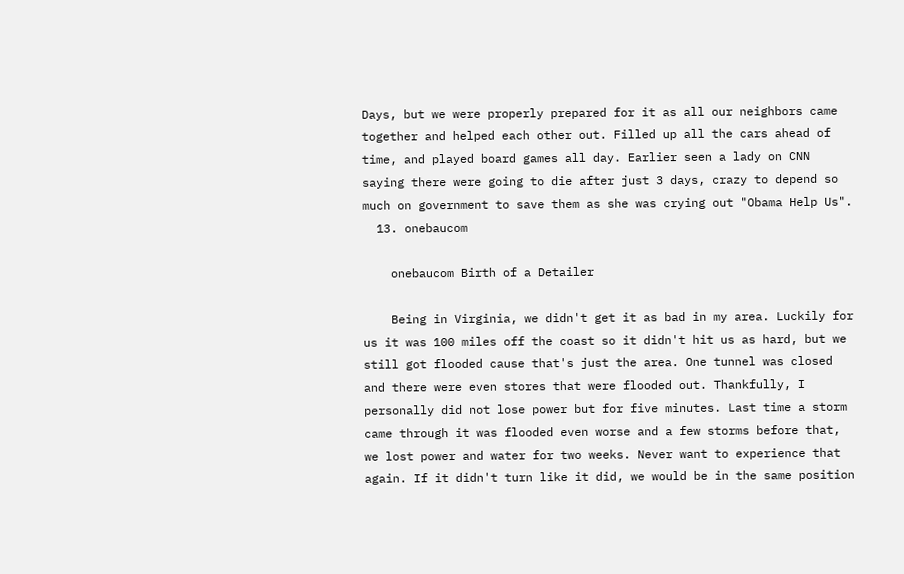Days, but we were properly prepared for it as all our neighbors came together and helped each other out. Filled up all the cars ahead of time, and played board games all day. Earlier seen a lady on CNN saying there were going to die after just 3 days, crazy to depend so much on government to save them as she was crying out "Obama Help Us".
  13. onebaucom

    onebaucom Birth of a Detailer

    Being in Virginia, we didn't get it as bad in my area. Luckily for us it was 100 miles off the coast so it didn't hit us as hard, but we still got flooded cause that's just the area. One tunnel was closed and there were even stores that were flooded out. Thankfully, I personally did not lose power but for five minutes. Last time a storm came through it was flooded even worse and a few storms before that, we lost power and water for two weeks. Never want to experience that again. If it didn't turn like it did, we would be in the same position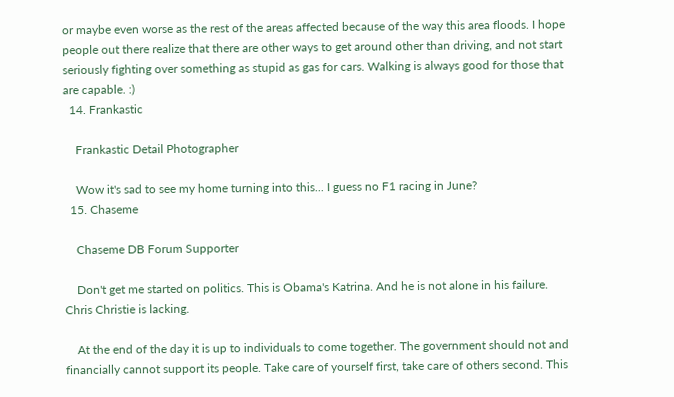or maybe even worse as the rest of the areas affected because of the way this area floods. I hope people out there realize that there are other ways to get around other than driving, and not start seriously fighting over something as stupid as gas for cars. Walking is always good for those that are capable. :)
  14. Frankastic

    Frankastic Detail Photographer

    Wow it's sad to see my home turning into this... I guess no F1 racing in June?
  15. Chaseme

    Chaseme DB Forum Supporter

    Don't get me started on politics. This is Obama's Katrina. And he is not alone in his failure. Chris Christie is lacking.

    At the end of the day it is up to individuals to come together. The government should not and financially cannot support its people. Take care of yourself first, take care of others second. This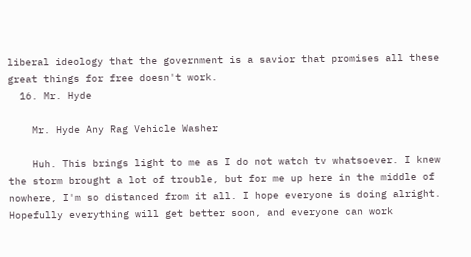liberal ideology that the government is a savior that promises all these great things for free doesn't work.
  16. Mr. Hyde

    Mr. Hyde Any Rag Vehicle Washer

    Huh. This brings light to me as I do not watch tv whatsoever. I knew the storm brought a lot of trouble, but for me up here in the middle of nowhere, I'm so distanced from it all. I hope everyone is doing alright. Hopefully everything will get better soon, and everyone can work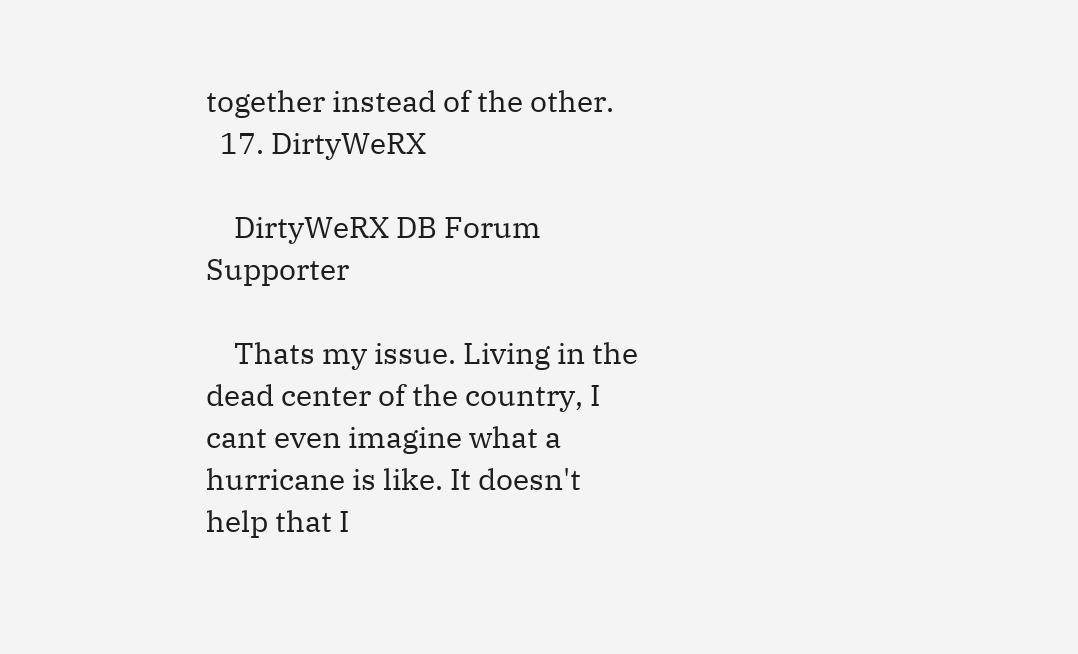together instead of the other.
  17. DirtyWeRX

    DirtyWeRX DB Forum Supporter

    Thats my issue. Living in the dead center of the country, I cant even imagine what a hurricane is like. It doesn't help that I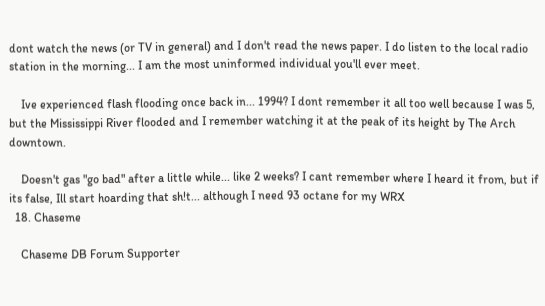dont watch the news (or TV in general) and I don't read the news paper. I do listen to the local radio station in the morning... I am the most uninformed individual you'll ever meet.

    Ive experienced flash flooding once back in... 1994? I dont remember it all too well because I was 5, but the Mississippi River flooded and I remember watching it at the peak of its height by The Arch downtown.

    Doesn't gas "go bad" after a little while... like 2 weeks? I cant remember where I heard it from, but if its false, Ill start hoarding that sh!t... although I need 93 octane for my WRX
  18. Chaseme

    Chaseme DB Forum Supporter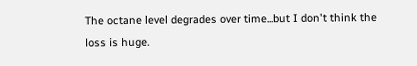The octane level degrades over time...but I don't think the loss is huge.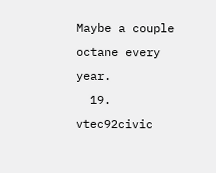Maybe a couple octane every year.
  19. vtec92civic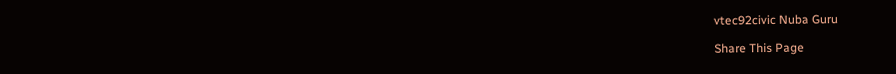vtec92civic Nuba Guru

Share This Page